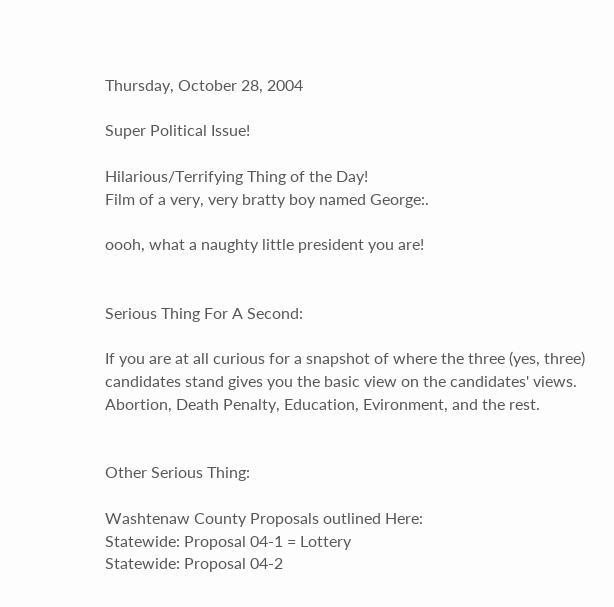Thursday, October 28, 2004

Super Political Issue!

Hilarious/Terrifying Thing of the Day!
Film of a very, very bratty boy named George:.

oooh, what a naughty little president you are!


Serious Thing For A Second:

If you are at all curious for a snapshot of where the three (yes, three) candidates stand gives you the basic view on the candidates' views.
Abortion, Death Penalty, Education, Evironment, and the rest.


Other Serious Thing:

Washtenaw County Proposals outlined Here:
Statewide: Proposal 04-1 = Lottery
Statewide: Proposal 04-2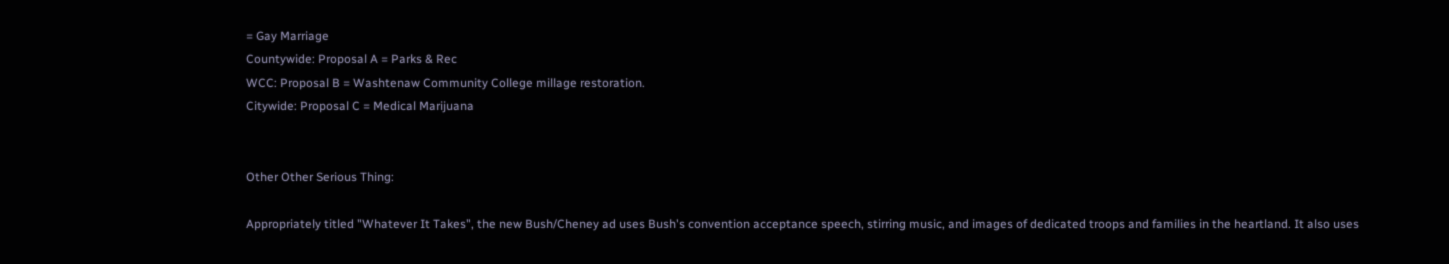= Gay Marriage
Countywide: Proposal A = Parks & Rec
WCC: Proposal B = Washtenaw Community College millage restoration.
Citywide: Proposal C = Medical Marijuana


Other Other Serious Thing:

Appropriately titled "Whatever It Takes", the new Bush/Cheney ad uses Bush's convention acceptance speech, stirring music, and images of dedicated troops and families in the heartland. It also uses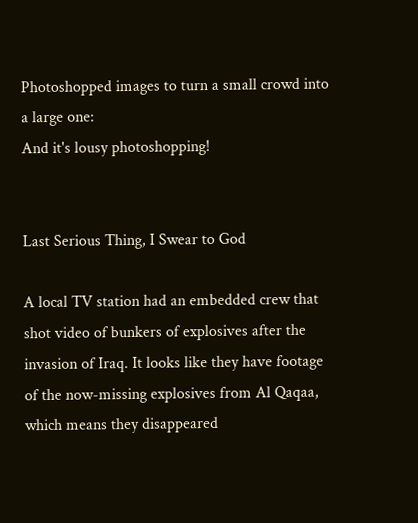Photoshopped images to turn a small crowd into a large one:
And it's lousy photoshopping!


Last Serious Thing, I Swear to God

A local TV station had an embedded crew that shot video of bunkers of explosives after the invasion of Iraq. It looks like they have footage of the now-missing explosives from Al Qaqaa, which means they disappeared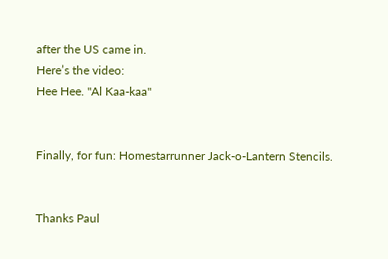after the US came in.
Here’s the video:
Hee Hee. "Al Kaa-kaa"


Finally, for fun: Homestarrunner Jack-o-Lantern Stencils.


Thanks Paul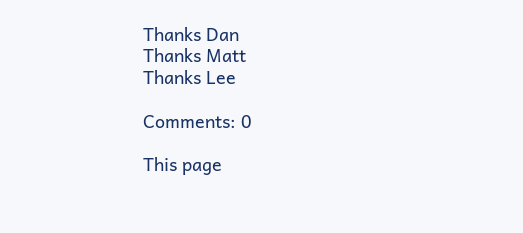Thanks Dan
Thanks Matt
Thanks Lee

Comments: 0

This page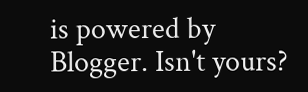is powered by Blogger. Isn't yours?